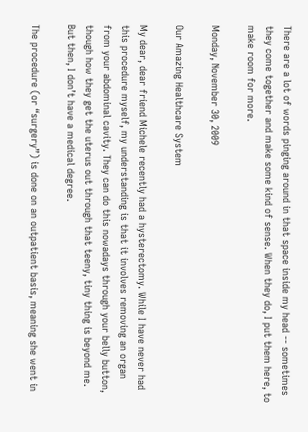There are a lot of words pinging around in that space inside my head -- sometimes they come together and make some kind of sense. When they do, I put them here, to make room for more.

Monday, November 30, 2009

Our Amazing Healthcare System

My dear, dear friend Michele recently had a hysterectomy. While I have never had this procedure myself, my understanding is that it involves removing an organ from your abdominal cavity. They can do this nowadays through your belly button, though how they get the uterus out through that teeny, tiny thing is beyond me. But then, I don’t have a medical degree.

The procedure (or “surgery”) is done on an outpatient basis, meaning she went in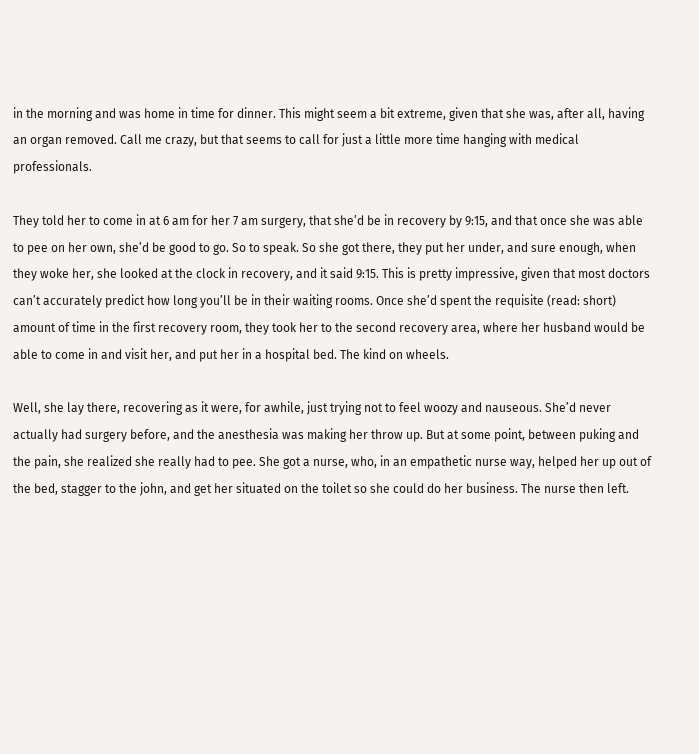in the morning and was home in time for dinner. This might seem a bit extreme, given that she was, after all, having an organ removed. Call me crazy, but that seems to call for just a little more time hanging with medical professionals.

They told her to come in at 6 am for her 7 am surgery, that she’d be in recovery by 9:15, and that once she was able to pee on her own, she’d be good to go. So to speak. So she got there, they put her under, and sure enough, when they woke her, she looked at the clock in recovery, and it said 9:15. This is pretty impressive, given that most doctors can’t accurately predict how long you’ll be in their waiting rooms. Once she’d spent the requisite (read: short) amount of time in the first recovery room, they took her to the second recovery area, where her husband would be able to come in and visit her, and put her in a hospital bed. The kind on wheels.

Well, she lay there, recovering as it were, for awhile, just trying not to feel woozy and nauseous. She’d never actually had surgery before, and the anesthesia was making her throw up. But at some point, between puking and the pain, she realized she really had to pee. She got a nurse, who, in an empathetic nurse way, helped her up out of the bed, stagger to the john, and get her situated on the toilet so she could do her business. The nurse then left.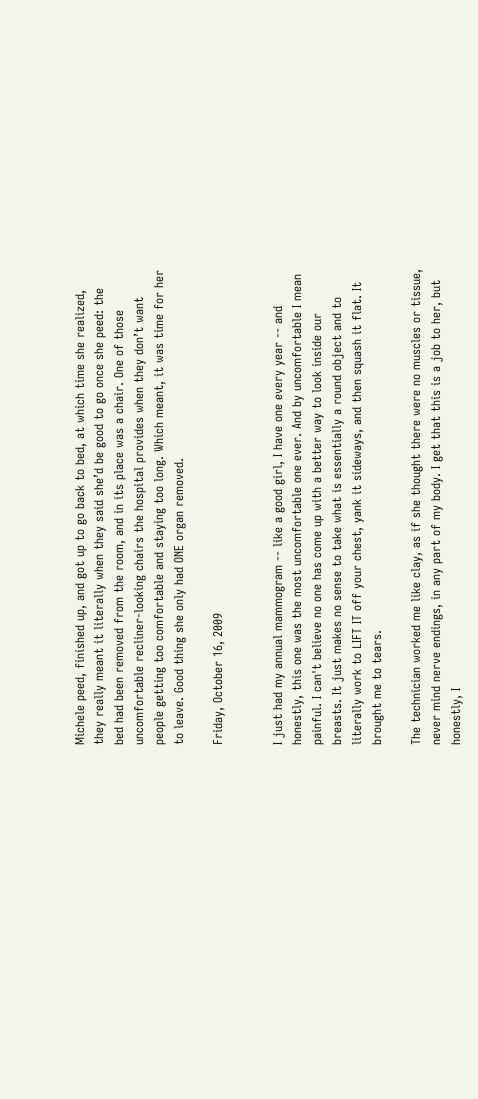Michele peed, finished up, and got up to go back to bed, at which time she realized, they really meant it literally when they said she’d be good to go once she peed: the bed had been removed from the room, and in its place was a chair. One of those uncomfortable recliner-looking chairs the hospital provides when they don’t want people getting too comfortable and staying too long. Which meant, it was time for her to leave. Good thing she only had ONE organ removed.

Friday, October 16, 2009


I just had my annual mammogram -- like a good girl, I have one every year -- and honestly, this one was the most uncomfortable one ever. And by uncomfortable I mean painful. I can't believe no one has come up with a better way to look inside our breasts. It just makes no sense to take what is essentially a round object and to literally work to LIFT IT off your chest, yank it sideways, and then squash it flat. It brought me to tears.

The technician worked me like clay, as if she thought there were no muscles or tissue, never mind nerve endings, in any part of my body. I get that this is a job to her, but honestly, I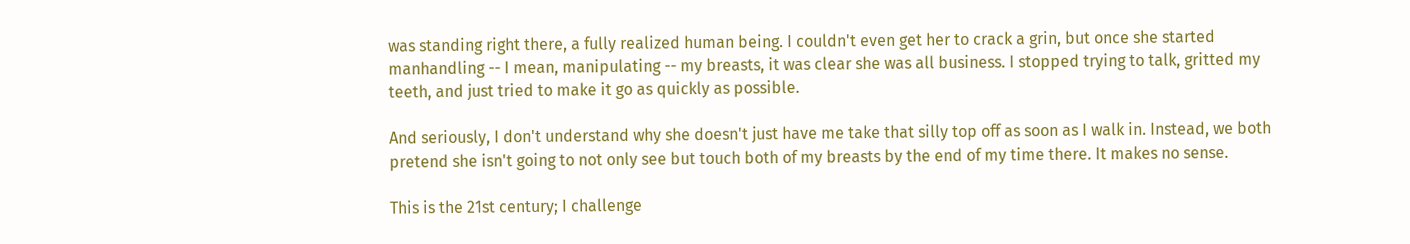was standing right there, a fully realized human being. I couldn't even get her to crack a grin, but once she started manhandling -- I mean, manipulating -- my breasts, it was clear she was all business. I stopped trying to talk, gritted my teeth, and just tried to make it go as quickly as possible.

And seriously, I don't understand why she doesn't just have me take that silly top off as soon as I walk in. Instead, we both pretend she isn't going to not only see but touch both of my breasts by the end of my time there. It makes no sense.

This is the 21st century; I challenge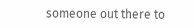someone out there to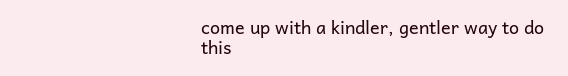come up with a kindler, gentler way to do this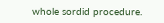whole sordid procedure.